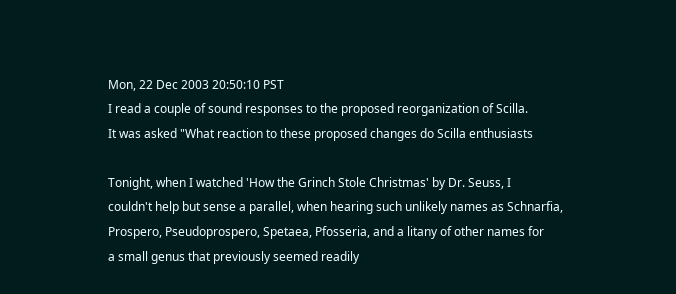Mon, 22 Dec 2003 20:50:10 PST
I read a couple of sound responses to the proposed reorganization of Scilla.
It was asked "What reaction to these proposed changes do Scilla enthusiasts

Tonight, when I watched 'How the Grinch Stole Christmas' by Dr. Seuss, I
couldn't help but sense a parallel, when hearing such unlikely names as Schnarfia,
Prospero, Pseudoprospero, Spetaea, Pfosseria, and a litany of other names for
a small genus that previously seemed readily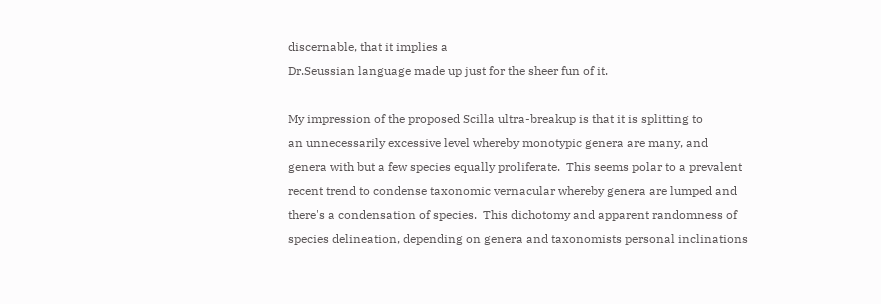discernable, that it implies a
Dr.Seussian language made up just for the sheer fun of it.

My impression of the proposed Scilla ultra-breakup is that it is splitting to
an unnecessarily excessive level whereby monotypic genera are many, and
genera with but a few species equally proliferate.  This seems polar to a prevalent
recent trend to condense taxonomic vernacular whereby genera are lumped and
there's a condensation of species.  This dichotomy and apparent randomness of
species delineation, depending on genera and taxonomists personal inclinations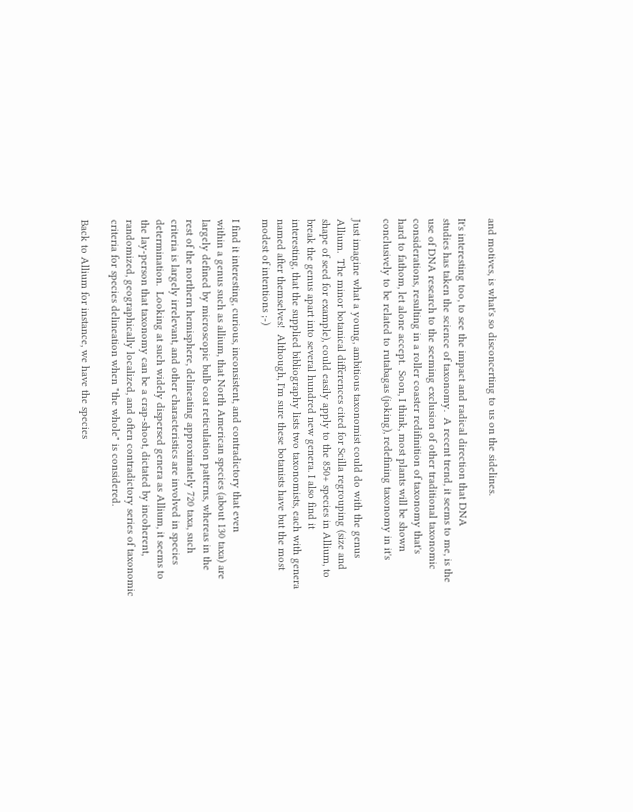and motives, is what's so disconcerting to us on the sidelines.

It's interesting too, to see the impact and radical direction that DNA
studies has taken the science of taxonomy.  A recent trend, it seems to me, is the
use of DNA research to the seeming exclusion of other traditional taxonomic
considerations, resulting in a roller coaster redifinition of taxonomy that's
hard to fathom, let alone accept.  Soon, I think, most plants will be shown
conclusively to be related to rutabagas (joking), redefining taxonomy in it's

Just imagine what a young, ambitious taxonomist could do with the genus
Allium.  The minor botanical differences cited for Scilla regrouping (size and
shape of seed for example), could easily apply to the 850+ species in Allium, to
break the genus apart into several hundred new genera. I also find it
interesting, that the supplied bibliography lists two taxonomists, each with genera
named after themselves!  Although, I'm sure these botanists have but the most
modest of intentions ;-)

I find it interesting, curious, inconsistent, and contradictory that even
within a genus such as allium, that North American species (about 130 taxa) are
largely defined by microscopic bulb coat reticulation patterns, whereas in the
rest of the northern hemisphere, delineating approximately 720 taxa, such
criteria is largely irrelevant, and other characteristics are involved in species
determination.  Looking at such widely dispersed genera as Allium, it seems to
the lay-person that taxonomy can be a crap-shoot, dictated by incoherent,
randomized, geographically localized, and often contradictory series of taxonomic
criteria for species delineation when "the whole" is considered.

Back to Allium for instance, we have the species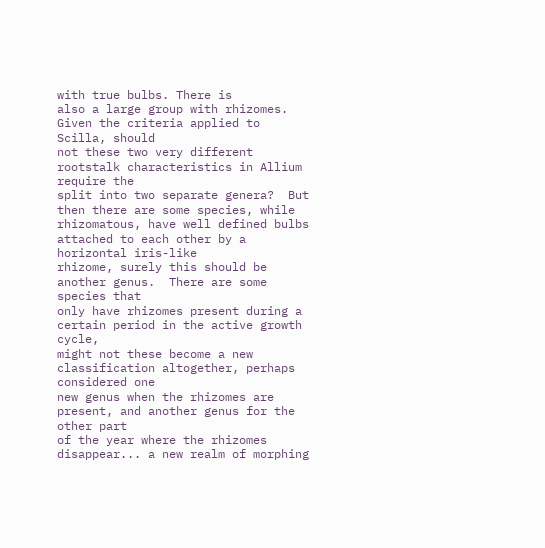with true bulbs. There is
also a large group with rhizomes.  Given the criteria applied to Scilla, should
not these two very different rootstalk characteristics in Allium require the
split into two separate genera?  But then there are some species, while
rhizomatous, have well defined bulbs attached to each other by a horizontal iris-like
rhizome, surely this should be another genus.  There are some species that
only have rhizomes present during a certain period in the active growth cycle,
might not these become a new classification altogether, perhaps considered one
new genus when the rhizomes are present, and another genus for the other part
of the year where the rhizomes disappear... a new realm of morphing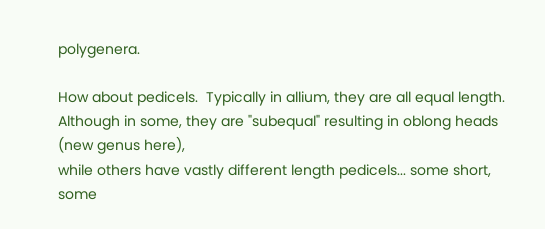polygenera.

How about pedicels.  Typically in allium, they are all equal length.
Although in some, they are "subequal" resulting in oblong heads (new genus here),
while others have vastly different length pedicels... some short, some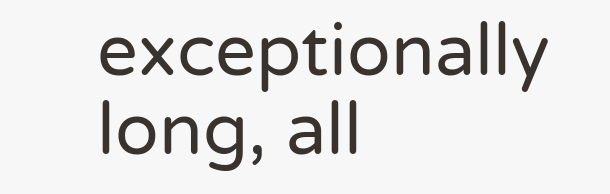exceptionally long, all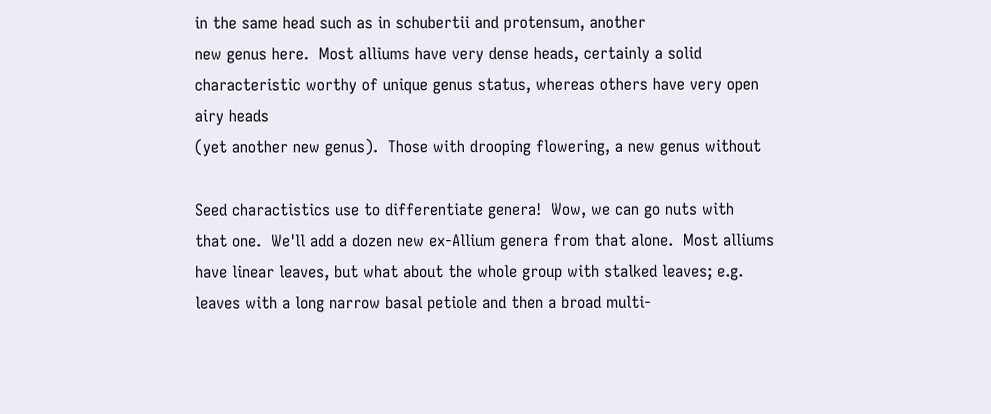in the same head such as in schubertii and protensum, another
new genus here.  Most alliums have very dense heads, certainly a solid
characteristic worthy of unique genus status, whereas others have very open airy heads
(yet another new genus).  Those with drooping flowering, a new genus without

Seed charactistics use to differentiate genera!  Wow, we can go nuts with
that one.  We'll add a dozen new ex-Allium genera from that alone.  Most alliums
have linear leaves, but what about the whole group with stalked leaves; e.g.
leaves with a long narrow basal petiole and then a broad multi-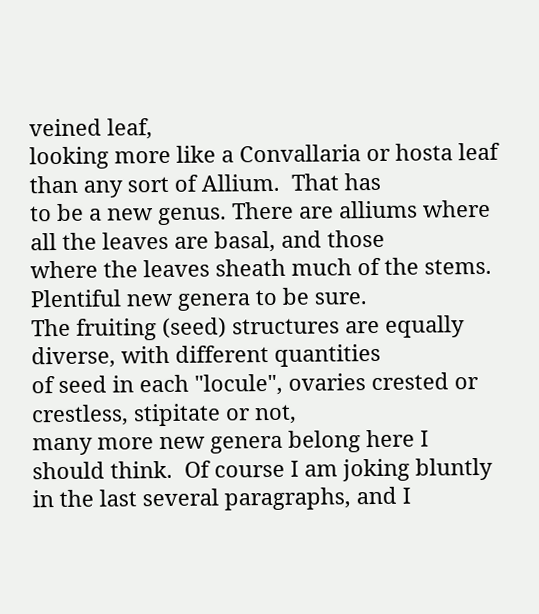veined leaf,
looking more like a Convallaria or hosta leaf than any sort of Allium.  That has
to be a new genus. There are alliums where all the leaves are basal, and those
where the leaves sheath much of the stems.  Plentiful new genera to be sure.
The fruiting (seed) structures are equally diverse, with different quantities
of seed in each "locule", ovaries crested or crestless, stipitate or not,
many more new genera belong here I should think.  Of course I am joking bluntly
in the last several paragraphs, and I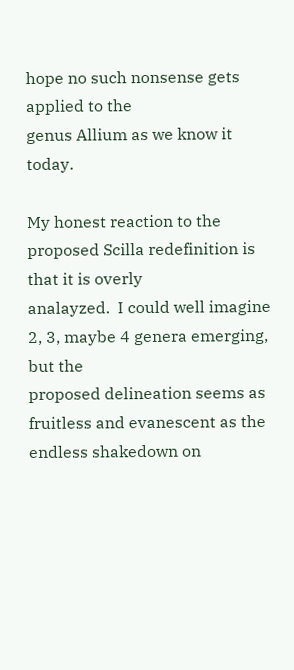hope no such nonsense gets applied to the
genus Allium as we know it today.

My honest reaction to the proposed Scilla redefinition is that it is overly
analayzed.  I could well imagine 2, 3, maybe 4 genera emerging, but the
proposed delineation seems as fruitless and evanescent as the endless shakedown on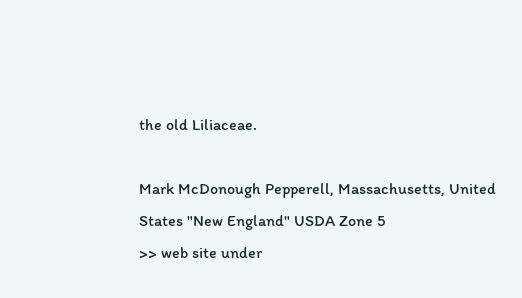the old Liliaceae.

Mark McDonough Pepperell, Massachusetts, United States "New England" USDA Zone 5
>> web site under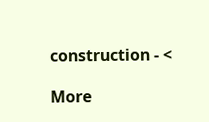construction - <

More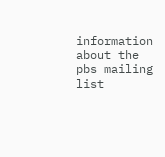information about the pbs mailing list